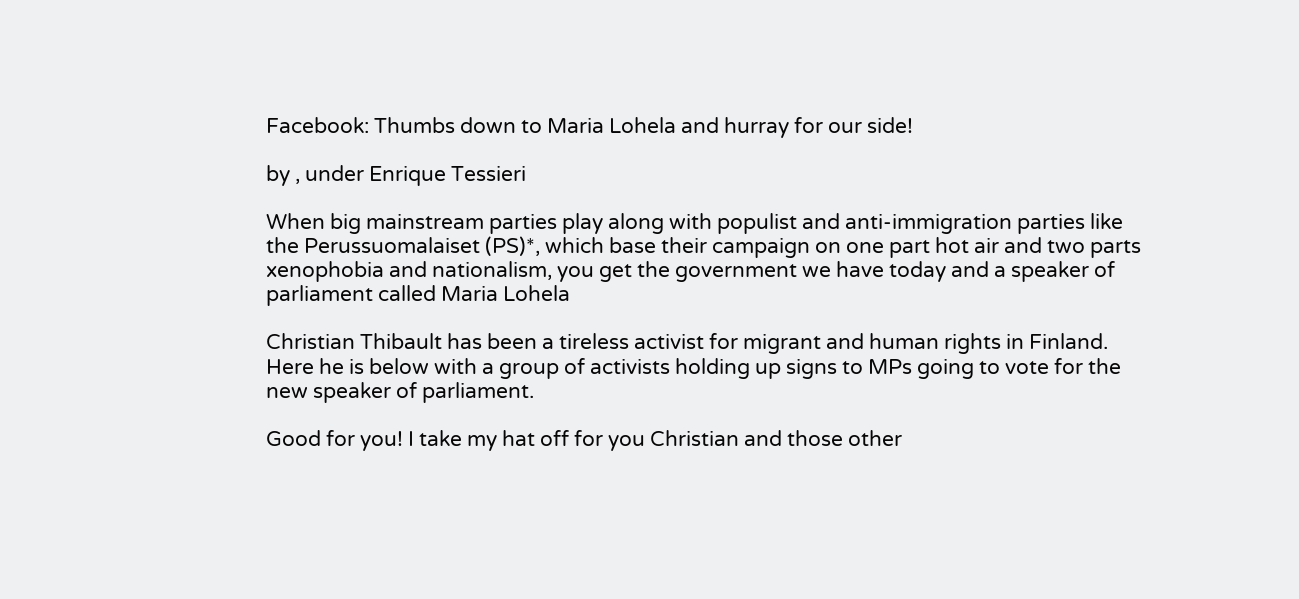Facebook: Thumbs down to Maria Lohela and hurray for our side!

by , under Enrique Tessieri

When big mainstream parties play along with populist and anti-immigration parties like the Perussuomalaiset (PS)*, which base their campaign on one part hot air and two parts xenophobia and nationalism, you get the government we have today and a speaker of parliament called Maria Lohela

Christian Thibault has been a tireless activist for migrant and human rights in Finland. Here he is below with a group of activists holding up signs to MPs going to vote for the new speaker of parliament.

Good for you! I take my hat off for you Christian and those other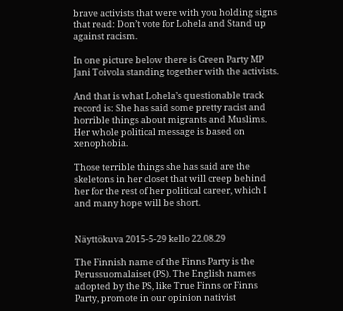brave activists that were with you holding signs that read: Don’t vote for Lohela and Stand up against racism.

In one picture below there is Green Party MP Jani Toivola standing together with the activists.

And that is what Lohela’s questionable track record is: She has said some pretty racist and horrible things about migrants and Muslims. Her whole political message is based on xenophobia.

Those terrible things she has said are the skeletons in her closet that will creep behind her for the rest of her political career, which I and many hope will be short.


Näyttökuva 2015-5-29 kello 22.08.29

The Finnish name of the Finns Party is the Perussuomalaiset (PS). The English names adopted by the PS, like True Finns or Finns Party, promote in our opinion nativist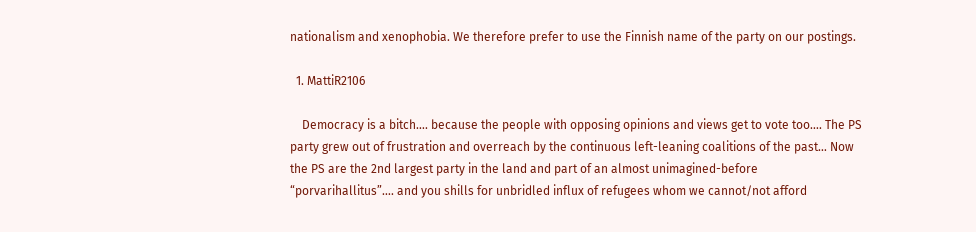nationalism and xenophobia. We therefore prefer to use the Finnish name of the party on our postings.

  1. MattiR2106

    Democracy is a bitch…. because the people with opposing opinions and views get to vote too…. The PS party grew out of frustration and overreach by the continuous left-leaning coalitions of the past… Now the PS are the 2nd largest party in the land and part of an almost unimagined-before “porvarihallitus”…. and you shills for unbridled influx of refugees whom we cannot/not afford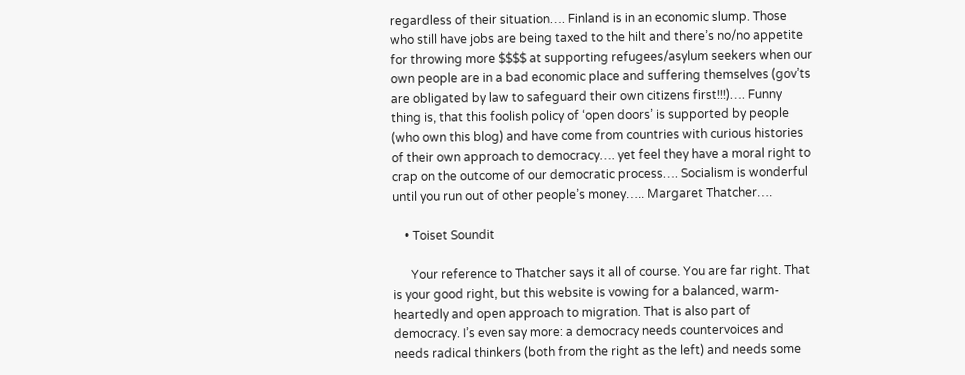regardless of their situation…. Finland is in an economic slump. Those who still have jobs are being taxed to the hilt and there’s no/no appetite for throwing more $$$$ at supporting refugees/asylum seekers when our own people are in a bad economic place and suffering themselves (gov’ts are obligated by law to safeguard their own citizens first!!!)…. Funny thing is, that this foolish policy of ‘open doors’ is supported by people (who own this blog) and have come from countries with curious histories of their own approach to democracy…. yet feel they have a moral right to crap on the outcome of our democratic process…. Socialism is wonderful until you run out of other people’s money….. Margaret Thatcher….

    • Toiset Soundit

      Your reference to Thatcher says it all of course. You are far right. That is your good right, but this website is vowing for a balanced, warm-heartedly and open approach to migration. That is also part of democracy. I’s even say more: a democracy needs countervoices and needs radical thinkers (both from the right as the left) and needs some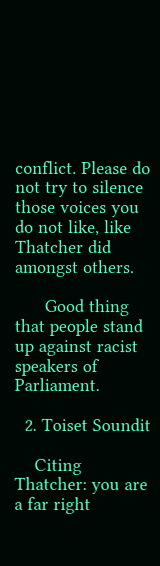conflict. Please do not try to silence those voices you do not like, like Thatcher did amongst others.

      Good thing that people stand up against racist speakers of Parliament.

  2. Toiset Soundit

    Citing Thatcher: you are a far right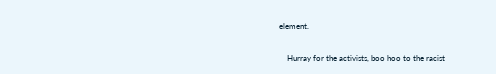element.

    Hurray for the activists, boo hoo to the racist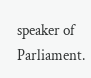speaker of Parliament.